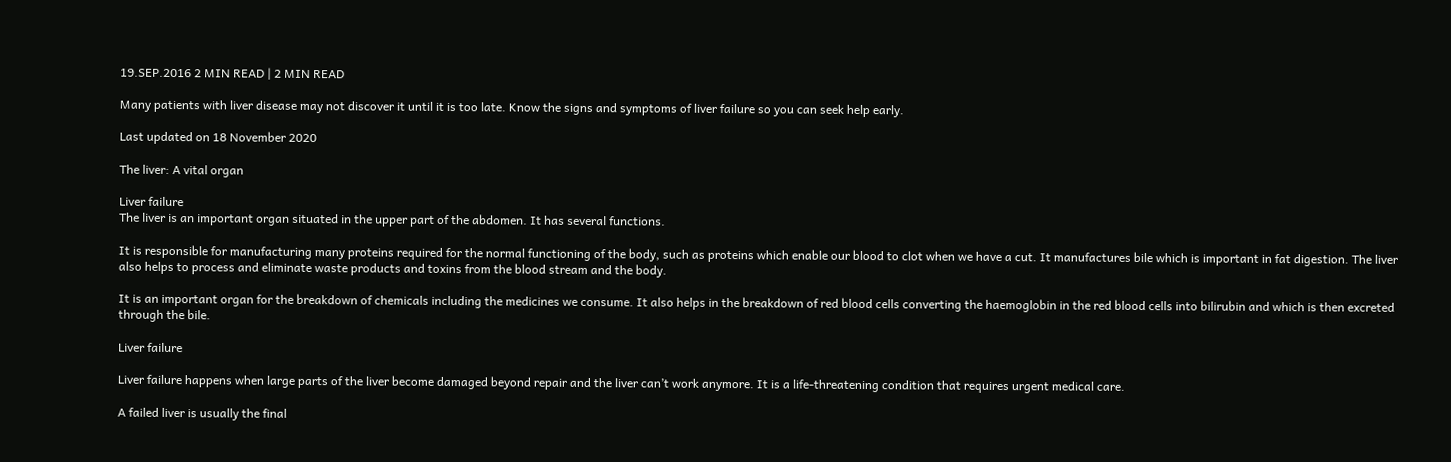19.SEP.2016 2 MIN READ | 2 MIN READ

Many patients with liver disease may not discover it until it is too late. Know the signs and symptoms of liver failure so you can seek help early.

Last updated on 18 November 2020

The liver: A vital organ

Liver failure
The liver is an important organ situated in the upper part of the abdomen. It has several functions.

It is responsible for manufacturing many proteins required for the normal functioning of the body, such as proteins which enable our blood to clot when we have a cut. It manufactures bile which is important in fat digestion. The liver also helps to process and eliminate waste products and toxins from the blood stream and the body.

It is an important organ for the breakdown of chemicals including the medicines we consume. It also helps in the breakdown of red blood cells converting the haemoglobin in the red blood cells into bilirubin and which is then excreted through the bile.

Liver failure

Liver failure happens when large parts of the liver become damaged beyond repair and the liver can’t work anymore. It is a life-threatening condition that requires urgent medical care.

A failed liver is usually the final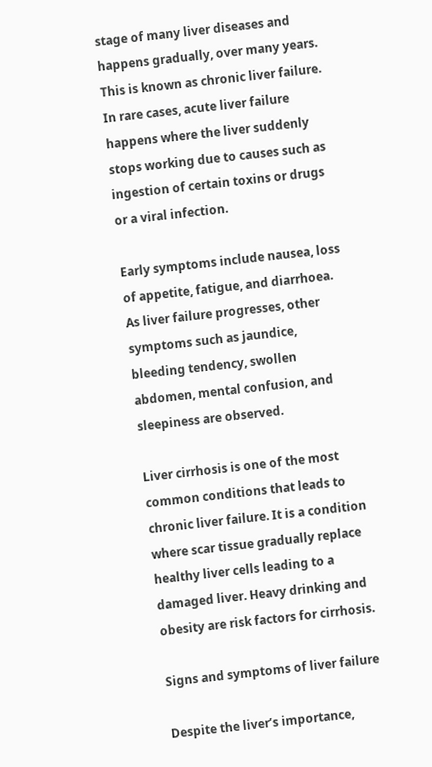stage of many liver diseases and happens gradually, over many years. This is known as chronic liver failure. In rare cases, acute liver failure happens where the liver suddenly stops working due to causes such as ingestion of certain toxins or drugs or a viral infection.

Early symptoms include nausea, loss of appetite, fatigue, and diarrhoea. As liver failure progresses, other symptoms such as jaundice, bleeding tendency, swollen abdomen, mental confusion, and sleepiness are observed.

Liver cirrhosis is one of the most common conditions that leads to chronic liver failure. It is a condition where scar tissue gradually replace healthy liver cells leading to a damaged liver. Heavy drinking and obesity are risk factors for cirrhosis.

Signs and symptoms of liver failure

Despite the liver’s importance,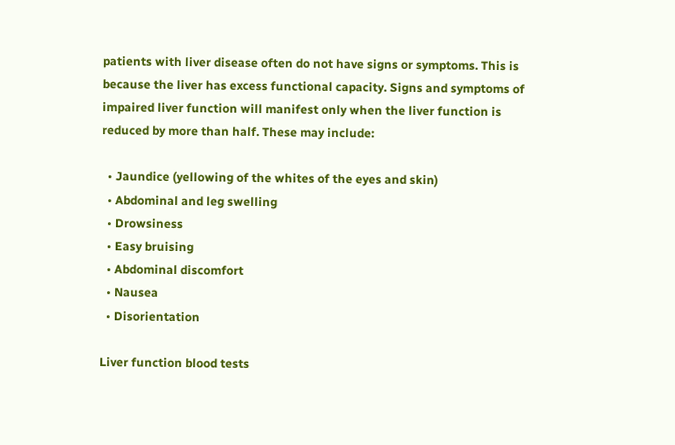patients with liver disease often do not have signs or symptoms. This is because the liver has excess functional capacity. Signs and symptoms of impaired liver function will manifest only when the liver function is reduced by more than half. These may include:

  • Jaundice (yellowing of the whites of the eyes and skin)
  • Abdominal and leg swelling
  • Drowsiness
  • Easy bruising
  • Abdominal discomfort
  • Nausea
  • Disorientation

Liver function blood tests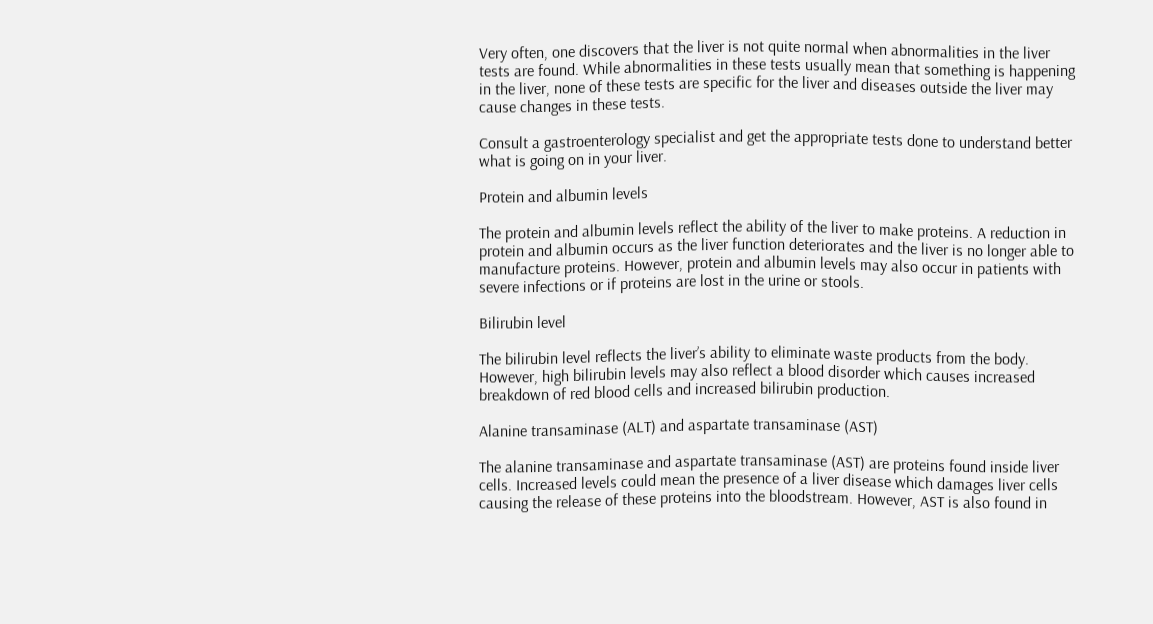Very often, one discovers that the liver is not quite normal when abnormalities in the liver tests are found. While abnormalities in these tests usually mean that something is happening in the liver, none of these tests are specific for the liver and diseases outside the liver may cause changes in these tests.

Consult a gastroenterology specialist and get the appropriate tests done to understand better what is going on in your liver.

Protein and albumin levels

The protein and albumin levels reflect the ability of the liver to make proteins. A reduction in protein and albumin occurs as the liver function deteriorates and the liver is no longer able to manufacture proteins. However, protein and albumin levels may also occur in patients with severe infections or if proteins are lost in the urine or stools.

Bilirubin level

The bilirubin level reflects the liver’s ability to eliminate waste products from the body. However, high bilirubin levels may also reflect a blood disorder which causes increased breakdown of red blood cells and increased bilirubin production.

Alanine transaminase (ALT) and aspartate transaminase (AST)

The alanine transaminase and aspartate transaminase (AST) are proteins found inside liver cells. Increased levels could mean the presence of a liver disease which damages liver cells causing the release of these proteins into the bloodstream. However, AST is also found in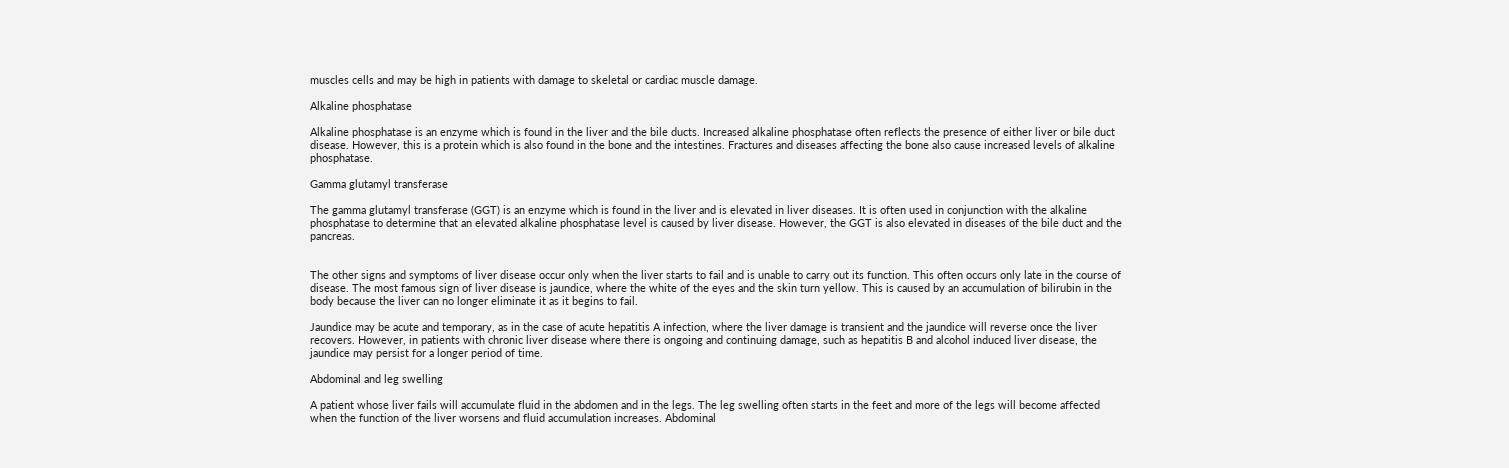muscles cells and may be high in patients with damage to skeletal or cardiac muscle damage.

Alkaline phosphatase

Alkaline phosphatase is an enzyme which is found in the liver and the bile ducts. Increased alkaline phosphatase often reflects the presence of either liver or bile duct disease. However, this is a protein which is also found in the bone and the intestines. Fractures and diseases affecting the bone also cause increased levels of alkaline phosphatase.

Gamma glutamyl transferase

The gamma glutamyl transferase (GGT) is an enzyme which is found in the liver and is elevated in liver diseases. It is often used in conjunction with the alkaline phosphatase to determine that an elevated alkaline phosphatase level is caused by liver disease. However, the GGT is also elevated in diseases of the bile duct and the pancreas.


The other signs and symptoms of liver disease occur only when the liver starts to fail and is unable to carry out its function. This often occurs only late in the course of disease. The most famous sign of liver disease is jaundice, where the white of the eyes and the skin turn yellow. This is caused by an accumulation of bilirubin in the body because the liver can no longer eliminate it as it begins to fail.

Jaundice may be acute and temporary, as in the case of acute hepatitis A infection, where the liver damage is transient and the jaundice will reverse once the liver recovers. However, in patients with chronic liver disease where there is ongoing and continuing damage, such as hepatitis B and alcohol induced liver disease, the jaundice may persist for a longer period of time.

Abdominal and leg swelling

A patient whose liver fails will accumulate fluid in the abdomen and in the legs. The leg swelling often starts in the feet and more of the legs will become affected when the function of the liver worsens and fluid accumulation increases. Abdominal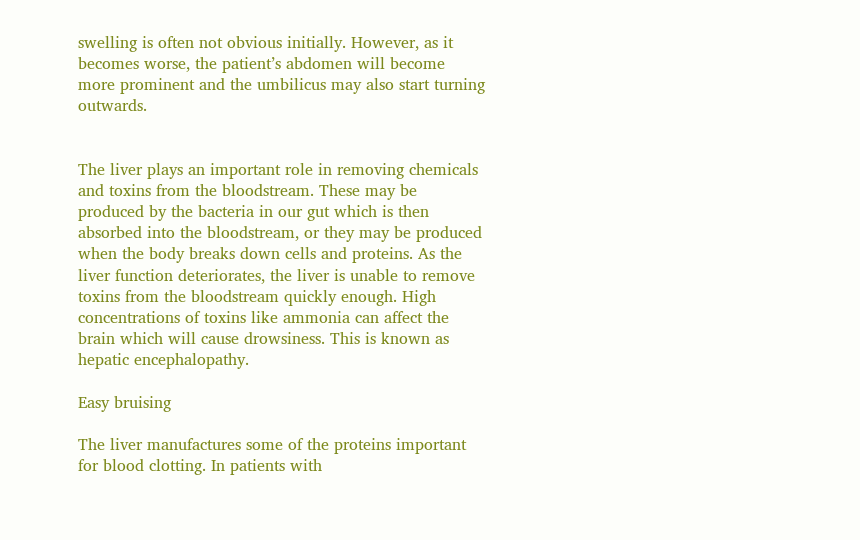swelling is often not obvious initially. However, as it becomes worse, the patient’s abdomen will become more prominent and the umbilicus may also start turning outwards.


The liver plays an important role in removing chemicals and toxins from the bloodstream. These may be produced by the bacteria in our gut which is then absorbed into the bloodstream, or they may be produced when the body breaks down cells and proteins. As the liver function deteriorates, the liver is unable to remove toxins from the bloodstream quickly enough. High concentrations of toxins like ammonia can affect the brain which will cause drowsiness. This is known as hepatic encephalopathy.

Easy bruising

The liver manufactures some of the proteins important for blood clotting. In patients with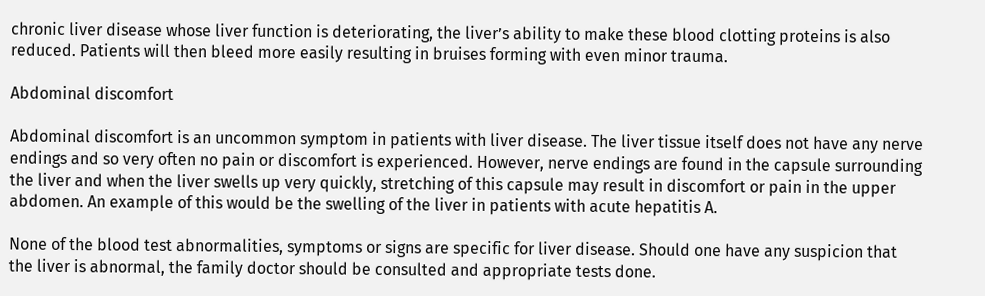chronic liver disease whose liver function is deteriorating, the liver’s ability to make these blood clotting proteins is also reduced. Patients will then bleed more easily resulting in bruises forming with even minor trauma.

Abdominal discomfort

Abdominal discomfort is an uncommon symptom in patients with liver disease. The liver tissue itself does not have any nerve endings and so very often no pain or discomfort is experienced. However, nerve endings are found in the capsule surrounding the liver and when the liver swells up very quickly, stretching of this capsule may result in discomfort or pain in the upper abdomen. An example of this would be the swelling of the liver in patients with acute hepatitis A.

None of the blood test abnormalities, symptoms or signs are specific for liver disease. Should one have any suspicion that the liver is abnormal, the family doctor should be consulted and appropriate tests done.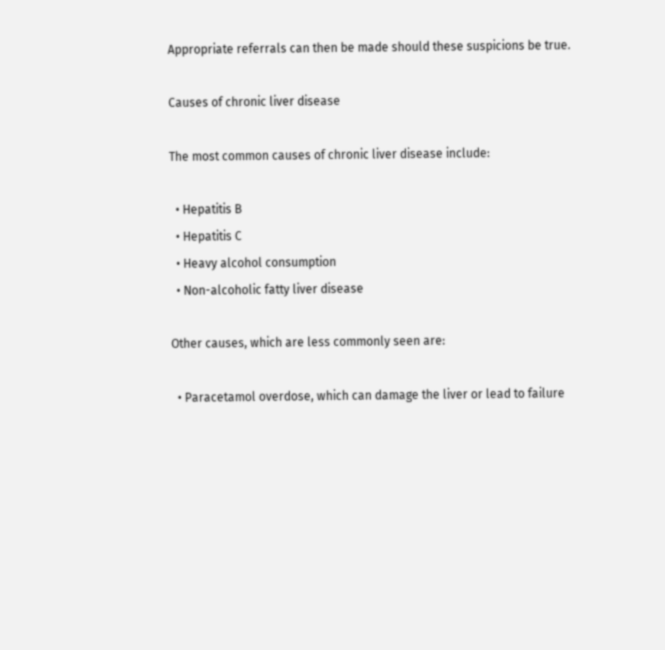Appropriate referrals can then be made should these suspicions be true.

Causes of chronic liver disease

The most common causes of chronic liver disease include:

  • Hepatitis B
  • Hepatitis C
  • Heavy alcohol consumption
  • Non-alcoholic fatty liver disease

Other causes, which are less commonly seen are:

  • Paracetamol overdose, which can damage the liver or lead to failure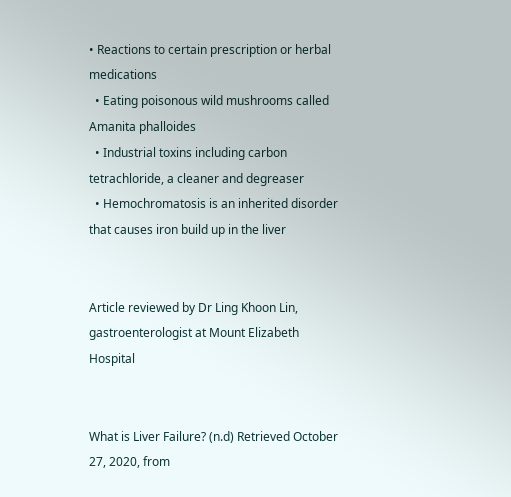• Reactions to certain prescription or herbal medications
  • Eating poisonous wild mushrooms called Amanita phalloides
  • Industrial toxins including carbon tetrachloride, a cleaner and degreaser
  • Hemochromatosis is an inherited disorder that causes iron build up in the liver


Article reviewed by Dr Ling Khoon Lin, gastroenterologist at Mount Elizabeth Hospital


What is Liver Failure? (n.d) Retrieved October 27, 2020, from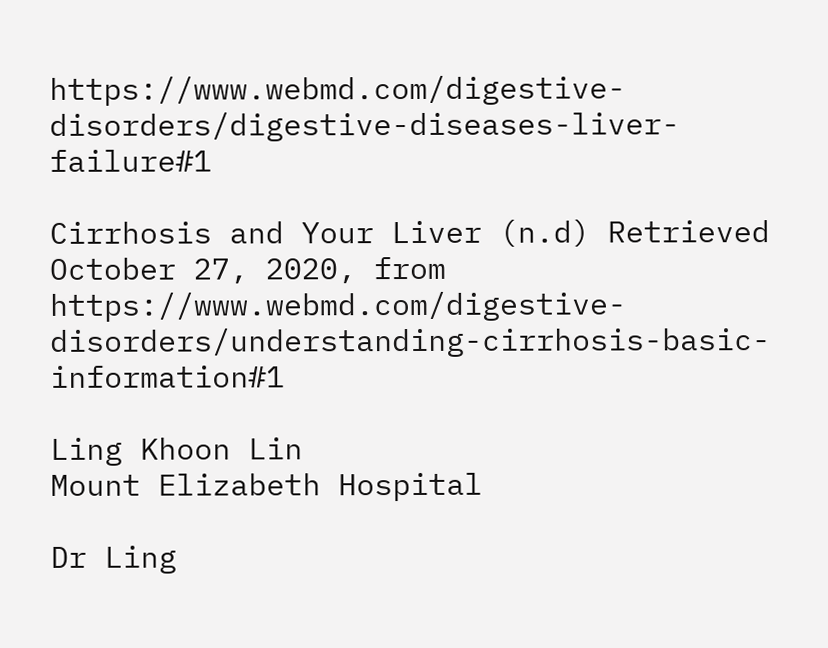https://www.webmd.com/digestive-disorders/digestive-diseases-liver-failure#1

Cirrhosis and Your Liver (n.d) Retrieved October 27, 2020, from https://www.webmd.com/digestive-disorders/understanding-cirrhosis-basic-information#1

Ling Khoon Lin
Mount Elizabeth Hospital

Dr Ling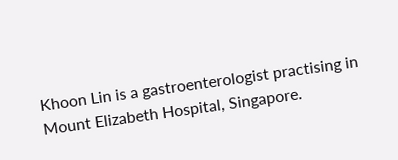Khoon Lin is a gastroenterologist practising in Mount Elizabeth Hospital, Singapore.